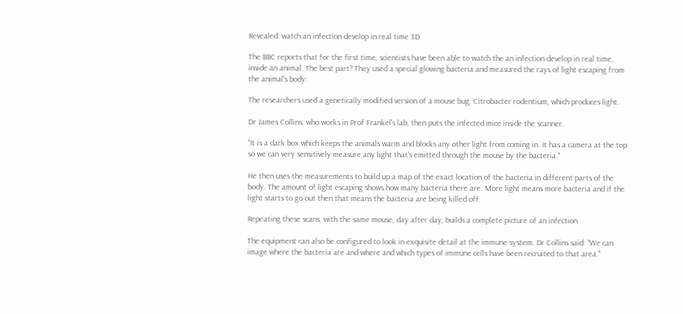Revealed: watch an infection develop in real time 3D

The BBC reports that for the first time, scientists have been able to watch the an infection develop in real time, inside an animal. The best part? They used a special glowing bacteria and measured the rays of light escaping from the animal's body:

The researchers used a genetically modified version of a mouse bug, Citrobacter rodentium, which produces light.

Dr James Collins, who works in Prof Frankel's lab, then puts the infected mice inside the scanner.

"It is a dark box which keeps the animals warm and blocks any other light from coming in. It has a camera at the top so we can very sensitively measure any light that's emitted through the mouse by the bacteria."

He then uses the measurements to build up a map of the exact location of the bacteria in different parts of the body. The amount of light escaping shows how many bacteria there are. More light means more bacteria and if the light starts to go out then that means the bacteria are being killed off.

Repeating these scans, with the same mouse, day after day, builds a complete picture of an infection.

The equipment can also be configured to look in exquisite detail at the immune system. Dr Collins said: "We can image where the bacteria are and where and which types of immune cells have been recruited to that area."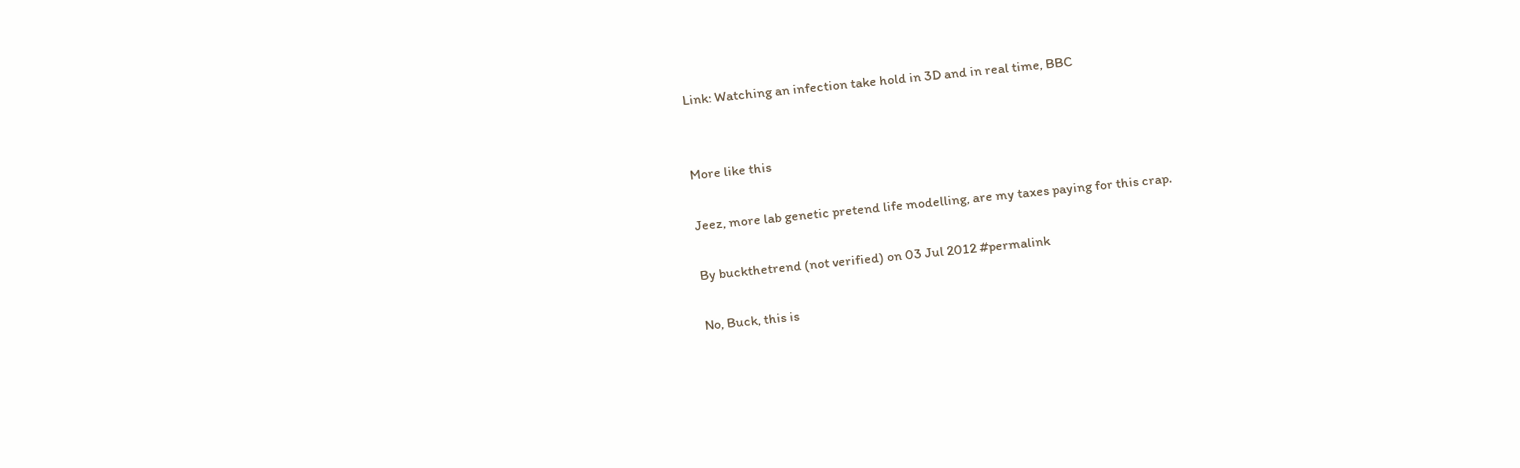Link: Watching an infection take hold in 3D and in real time, BBC


More like this

Jeez, more lab genetic pretend life modelling, are my taxes paying for this crap.

By buckthetrend (not verified) on 03 Jul 2012 #permalink

No, Buck, this is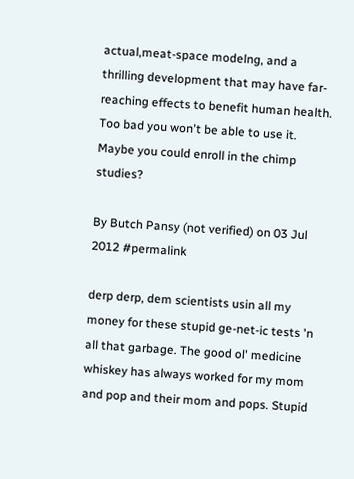actual,meat-space modelng, and a thrilling development that may have far-reaching effects to benefit human health. Too bad you won't be able to use it. Maybe you could enroll in the chimp studies?

By Butch Pansy (not verified) on 03 Jul 2012 #permalink

derp derp, dem scientists usin all my money for these stupid ge-net-ic tests 'n all that garbage. The good ol' medicine whiskey has always worked for my mom and pop and their mom and pops. Stupid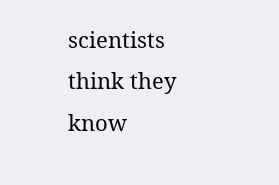scientists think they know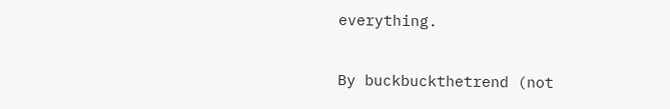everything.

By buckbuckthetrend (not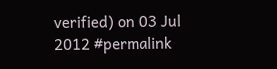verified) on 03 Jul 2012 #permalink